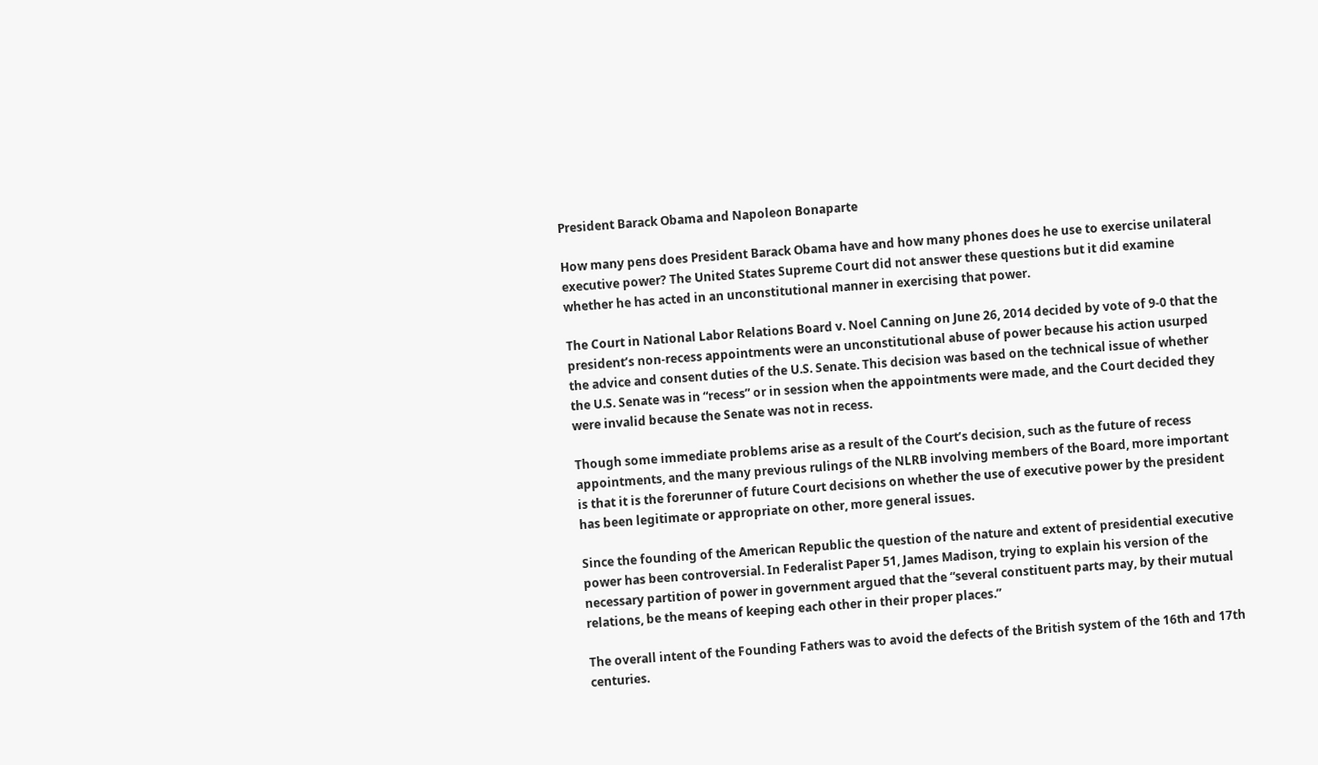President Barack Obama and Napoleon Bonaparte

How many pens does President Barack Obama have and how many phones does he use to exercise unilateral executive power? The United States Supreme Court did not answer these questions but it did examine whether he has acted in an unconstitutional manner in exercising that power.

The Court in National Labor Relations Board v. Noel Canning on June 26, 2014 decided by vote of 9-0 that the president’s non-recess appointments were an unconstitutional abuse of power because his action usurped the advice and consent duties of the U.S. Senate. This decision was based on the technical issue of whether the U.S. Senate was in “recess” or in session when the appointments were made, and the Court decided they were invalid because the Senate was not in recess.

Though some immediate problems arise as a result of the Court’s decision, such as the future of recess appointments, and the many previous rulings of the NLRB involving members of the Board, more important is that it is the forerunner of future Court decisions on whether the use of executive power by the president has been legitimate or appropriate on other, more general issues.

Since the founding of the American Republic the question of the nature and extent of presidential executive power has been controversial. In Federalist Paper 51, James Madison, trying to explain his version of the necessary partition of power in government argued that the “several constituent parts may, by their mutual relations, be the means of keeping each other in their proper places.”

The overall intent of the Founding Fathers was to avoid the defects of the British system of the 16th and 17th centuries.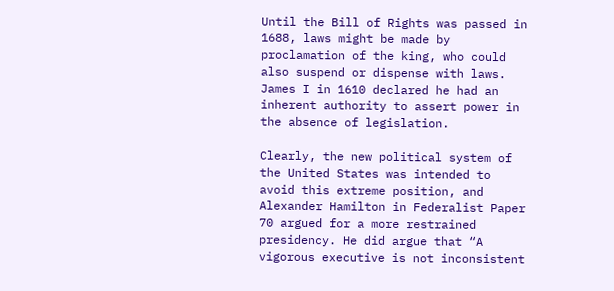Until the Bill of Rights was passed in 1688, laws might be made by proclamation of the king, who could also suspend or dispense with laws. James I in 1610 declared he had an inherent authority to assert power in the absence of legislation.

Clearly, the new political system of the United States was intended to avoid this extreme position, and Alexander Hamilton in Federalist Paper 70 argued for a more restrained presidency. He did argue that “A vigorous executive is not inconsistent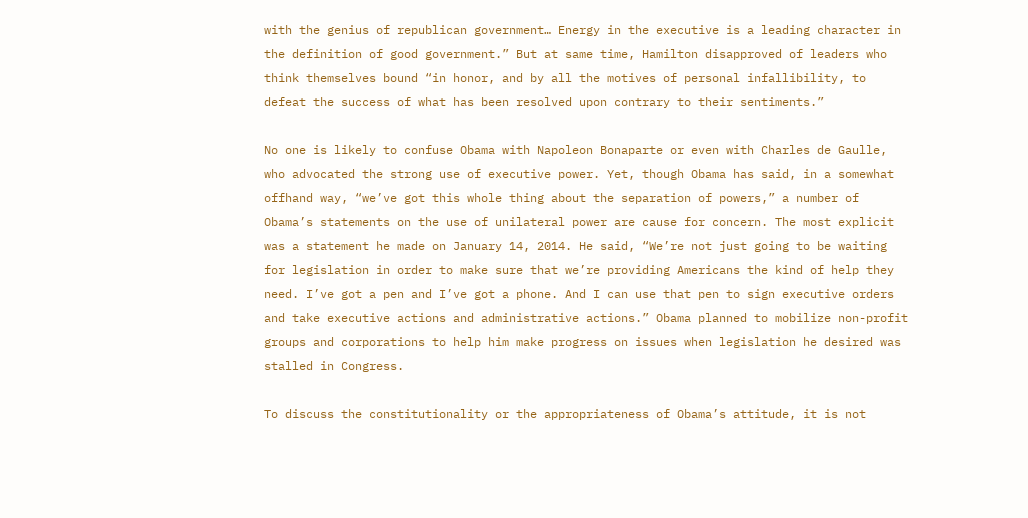with the genius of republican government… Energy in the executive is a leading character in the definition of good government.” But at same time, Hamilton disapproved of leaders who think themselves bound “in honor, and by all the motives of personal infallibility, to defeat the success of what has been resolved upon contrary to their sentiments.”

No one is likely to confuse Obama with Napoleon Bonaparte or even with Charles de Gaulle, who advocated the strong use of executive power. Yet, though Obama has said, in a somewhat offhand way, “we’ve got this whole thing about the separation of powers,” a number of Obama’s statements on the use of unilateral power are cause for concern. The most explicit was a statement he made on January 14, 2014. He said, “We’re not just going to be waiting for legislation in order to make sure that we’re providing Americans the kind of help they need. I’ve got a pen and I’ve got a phone. And I can use that pen to sign executive orders and take executive actions and administrative actions.” Obama planned to mobilize non-profit groups and corporations to help him make progress on issues when legislation he desired was stalled in Congress.

To discuss the constitutionality or the appropriateness of Obama’s attitude, it is not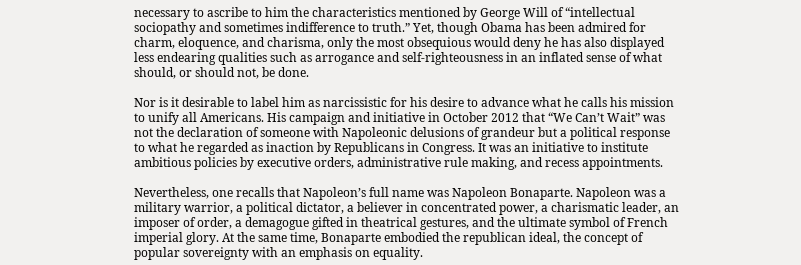necessary to ascribe to him the characteristics mentioned by George Will of “intellectual sociopathy and sometimes indifference to truth.” Yet, though Obama has been admired for charm, eloquence, and charisma, only the most obsequious would deny he has also displayed less endearing qualities such as arrogance and self-righteousness in an inflated sense of what should, or should not, be done.

Nor is it desirable to label him as narcissistic for his desire to advance what he calls his mission to unify all Americans. His campaign and initiative in October 2012 that “We Can’t Wait” was not the declaration of someone with Napoleonic delusions of grandeur but a political response to what he regarded as inaction by Republicans in Congress. It was an initiative to institute ambitious policies by executive orders, administrative rule making, and recess appointments.

Nevertheless, one recalls that Napoleon’s full name was Napoleon Bonaparte. Napoleon was a military warrior, a political dictator, a believer in concentrated power, a charismatic leader, an imposer of order, a demagogue gifted in theatrical gestures, and the ultimate symbol of French imperial glory. At the same time, Bonaparte embodied the republican ideal, the concept of popular sovereignty with an emphasis on equality.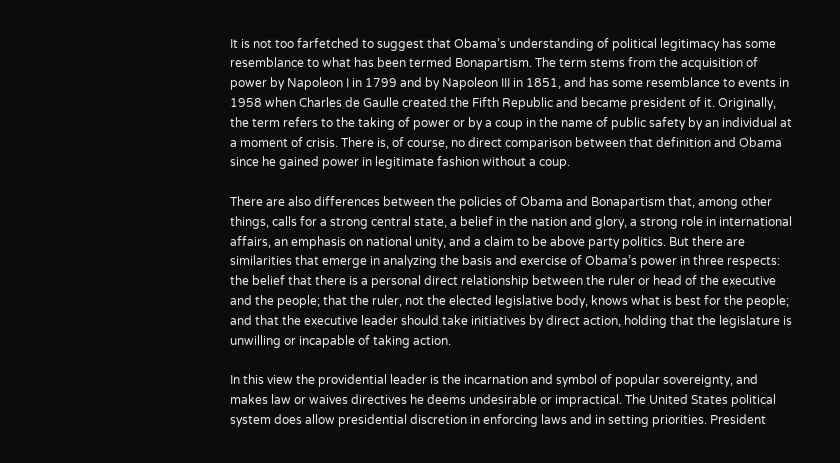It is not too farfetched to suggest that Obama’s understanding of political legitimacy has some resemblance to what has been termed Bonapartism. The term stems from the acquisition of power by Napoleon I in 1799 and by Napoleon III in 1851, and has some resemblance to events in 1958 when Charles de Gaulle created the Fifth Republic and became president of it. Originally, the term refers to the taking of power or by a coup in the name of public safety by an individual at a moment of crisis. There is, of course, no direct comparison between that definition and Obama since he gained power in legitimate fashion without a coup.

There are also differences between the policies of Obama and Bonapartism that, among other things, calls for a strong central state, a belief in the nation and glory, a strong role in international affairs, an emphasis on national unity, and a claim to be above party politics. But there are similarities that emerge in analyzing the basis and exercise of Obama’s power in three respects: the belief that there is a personal direct relationship between the ruler or head of the executive and the people; that the ruler, not the elected legislative body, knows what is best for the people; and that the executive leader should take initiatives by direct action, holding that the legislature is unwilling or incapable of taking action.

In this view the providential leader is the incarnation and symbol of popular sovereignty, and makes law or waives directives he deems undesirable or impractical. The United States political system does allow presidential discretion in enforcing laws and in setting priorities. President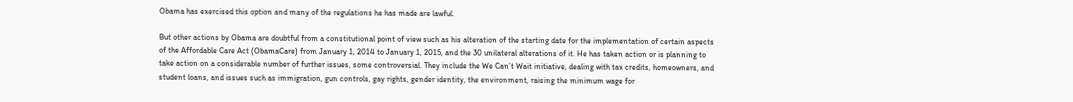Obama has exercised this option and many of the regulations he has made are lawful.

But other actions by Obama are doubtful from a constitutional point of view such as his alteration of the starting date for the implementation of certain aspects of the Affordable Care Act (ObamaCare) from January 1, 2014 to January 1, 2015, and the 30 unilateral alterations of it. He has taken action or is planning to take action on a considerable number of further issues, some controversial. They include the We Can’t Wait initiative, dealing with tax credits, homeowners, and student loans, and issues such as immigration, gun controls, gay rights, gender identity, the environment, raising the minimum wage for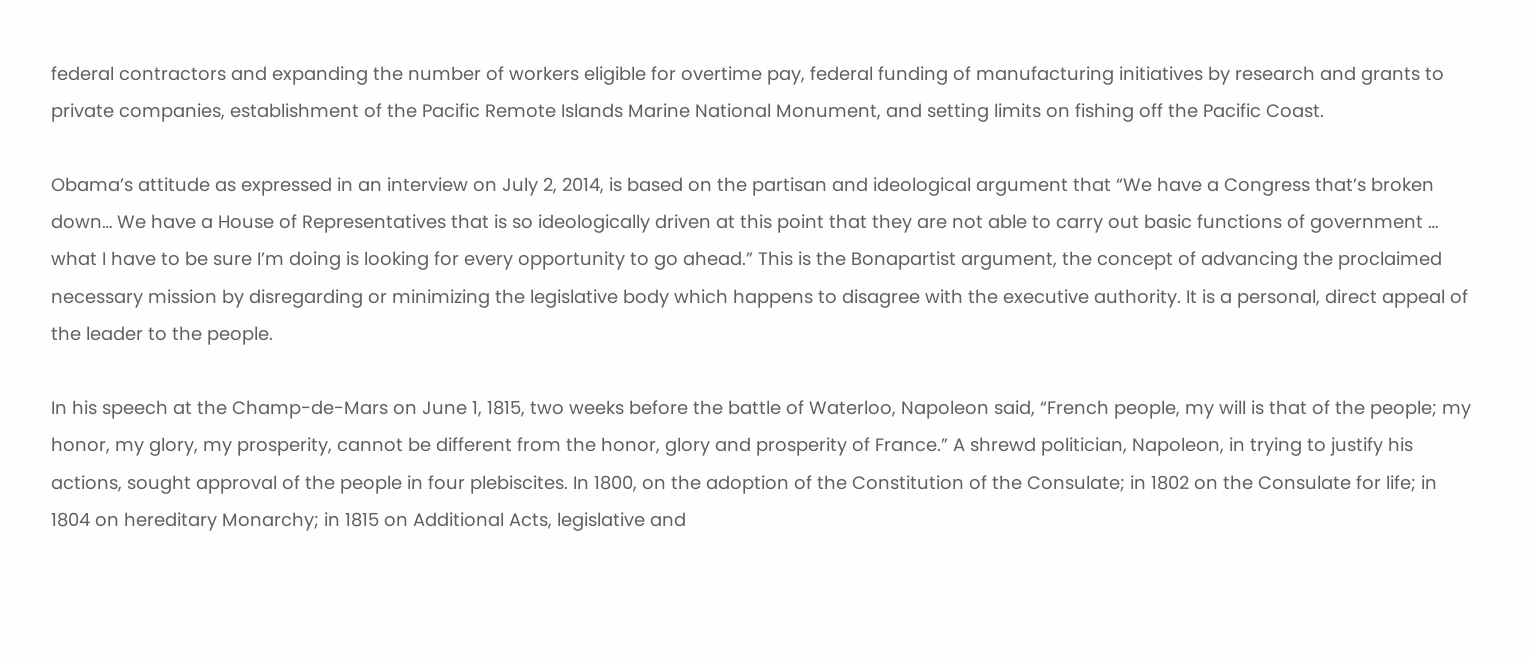federal contractors and expanding the number of workers eligible for overtime pay, federal funding of manufacturing initiatives by research and grants to private companies, establishment of the Pacific Remote Islands Marine National Monument, and setting limits on fishing off the Pacific Coast.

Obama’s attitude as expressed in an interview on July 2, 2014, is based on the partisan and ideological argument that “We have a Congress that’s broken down… We have a House of Representatives that is so ideologically driven at this point that they are not able to carry out basic functions of government … what I have to be sure I’m doing is looking for every opportunity to go ahead.” This is the Bonapartist argument, the concept of advancing the proclaimed necessary mission by disregarding or minimizing the legislative body which happens to disagree with the executive authority. It is a personal, direct appeal of the leader to the people.

In his speech at the Champ-de-Mars on June 1, 1815, two weeks before the battle of Waterloo, Napoleon said, “French people, my will is that of the people; my honor, my glory, my prosperity, cannot be different from the honor, glory and prosperity of France.” A shrewd politician, Napoleon, in trying to justify his actions, sought approval of the people in four plebiscites. In 1800, on the adoption of the Constitution of the Consulate; in 1802 on the Consulate for life; in 1804 on hereditary Monarchy; in 1815 on Additional Acts, legislative and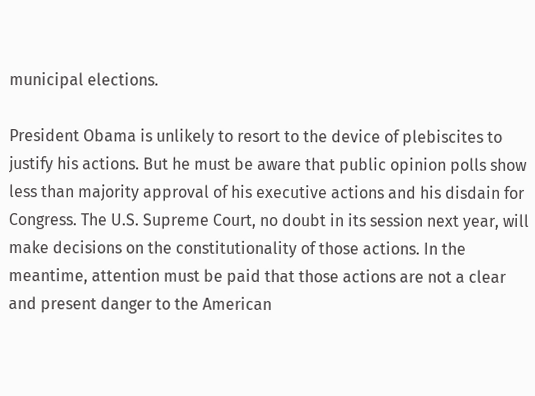municipal elections.

President Obama is unlikely to resort to the device of plebiscites to justify his actions. But he must be aware that public opinion polls show less than majority approval of his executive actions and his disdain for Congress. The U.S. Supreme Court, no doubt in its session next year, will make decisions on the constitutionality of those actions. In the meantime, attention must be paid that those actions are not a clear and present danger to the American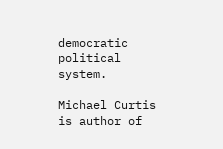democratic political system.

Michael Curtis is author of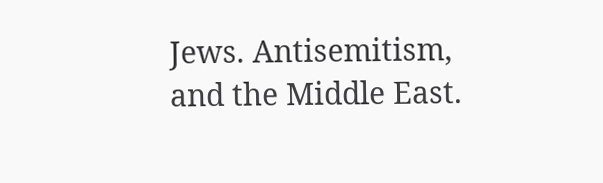Jews. Antisemitism, and the Middle East.